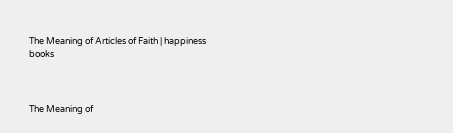The Meaning of Articles of Faith | happiness books



The Meaning of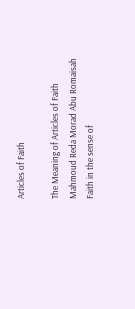Articles of Faith

The Meaning of Articles of Faith
Mahmoud Reda Morad Abu Romaisah
Faith in the sense of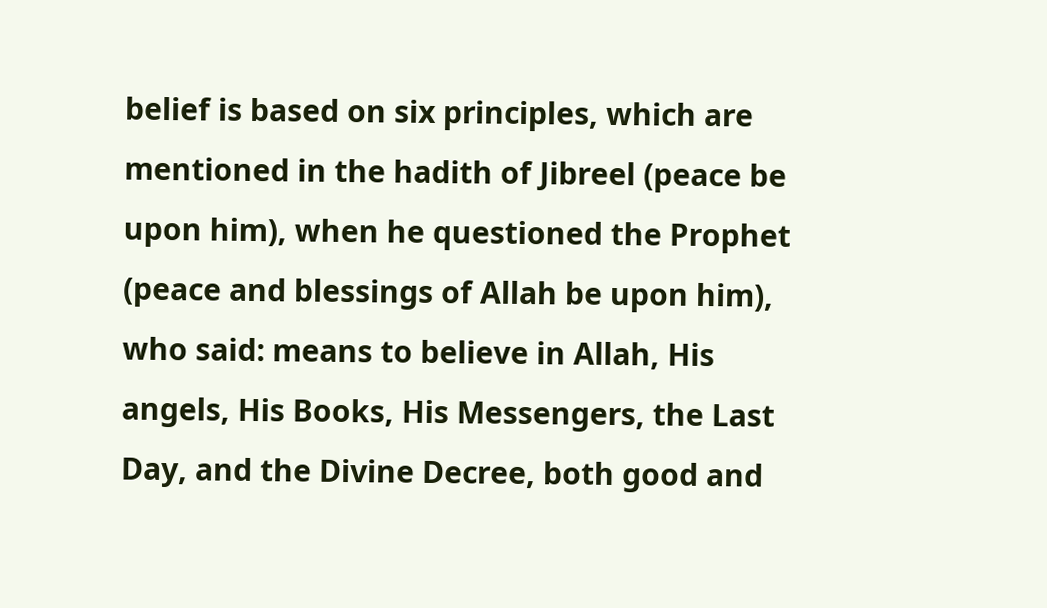belief is based on six principles, which are mentioned in the hadith of Jibreel (peace be upon him), when he questioned the Prophet (peace and blessings of Allah be upon him), who said: means to believe in Allah, His angels, His Books, His Messengers, the Last Day, and the Divine Decree, both good and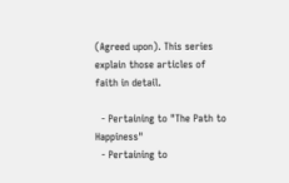(Agreed upon). This series explain those articles of faith in detail.

  - Pertaining to "The Path to Happiness"
  - Pertaining to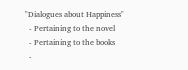"Dialogues about Happiness"
  - Pertaining to the novel
  - Pertaining to the books
  -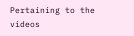Pertaining to the videos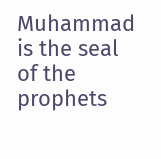Muhammad is the seal of the prophets